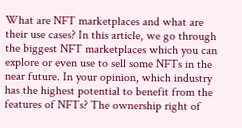What are NFT marketplaces and what are their use cases? In this article, we go through the biggest NFT marketplaces which you can explore or even use to sell some NFTs in the near future. In your opinion, which industry has the highest potential to benefit from the features of NFTs? The ownership right of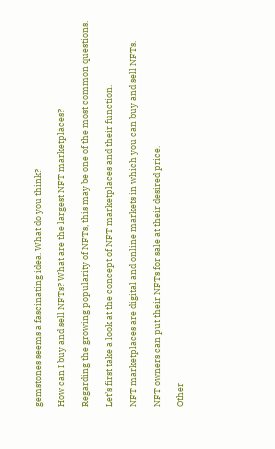gemstones seems a fascinating idea. What do you think?

How can I buy and sell NFTs? What are the largest NFT marketplaces?

Regarding the growing popularity of NFTs, this may be one of the most common questions.

Let’s first take a look at the concept of NFT marketplaces and their function.

NFT marketplaces are digital and online markets in which you can buy and sell NFTs.

NFT owners can put their NFTs for sale at their desired price.

Other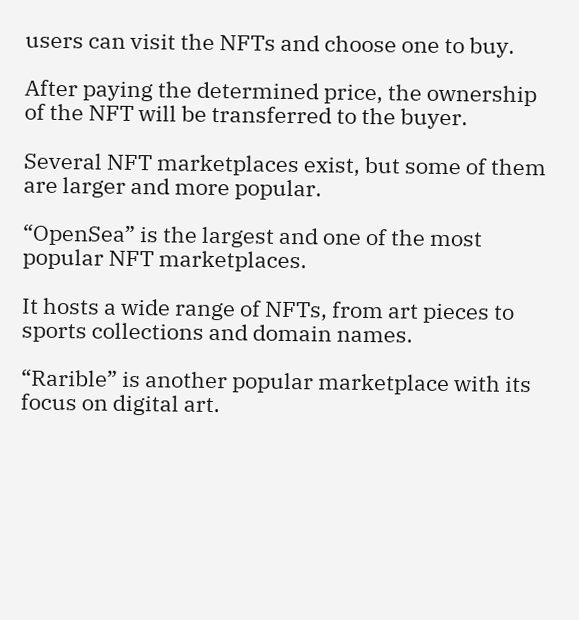users can visit the NFTs and choose one to buy.

After paying the determined price, the ownership of the NFT will be transferred to the buyer.

Several NFT marketplaces exist, but some of them are larger and more popular.

“OpenSea” is the largest and one of the most popular NFT marketplaces.

It hosts a wide range of NFTs, from art pieces to sports collections and domain names.

“Rarible” is another popular marketplace with its focus on digital art.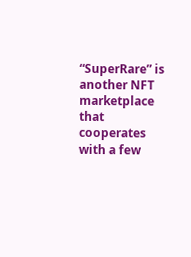“SuperRare” is another NFT marketplace that cooperates with a few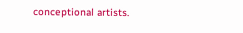conceptional artists.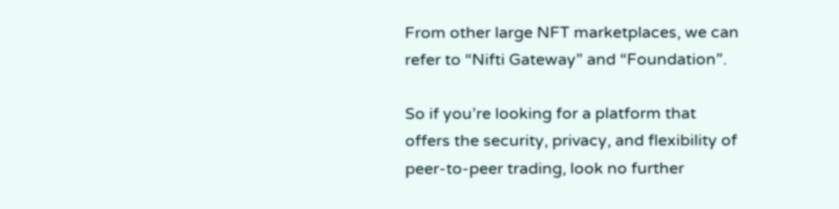From other large NFT marketplaces, we can refer to “Nifti Gateway” and “Foundation”.

So if you’re looking for a platform that offers the security, privacy, and flexibility of peer-to-peer trading, look no further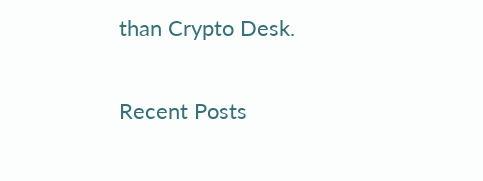than Crypto Desk.

Recent Posts